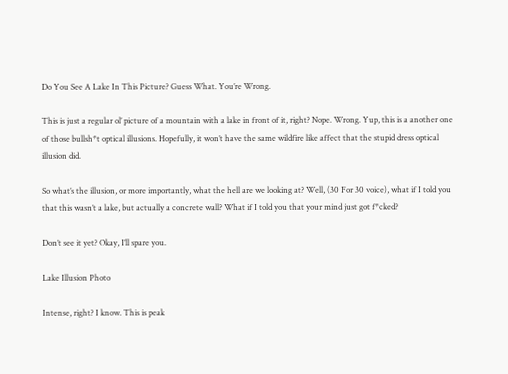Do You See A Lake In This Picture? Guess What. You’re Wrong.

This is just a regular ol’ picture of a mountain with a lake in front of it, right? Nope. Wrong. Yup, this is a another one of those bullsh*t optical illusions. Hopefully, it won’t have the same wildfire like affect that the stupid dress optical illusion did.

So what’s the illusion, or more importantly, what the hell are we looking at? Well, (30 For 30 voice), what if I told you that this wasn’t a lake, but actually a concrete wall? What if I told you that your mind just got f*cked?

Don’t see it yet? Okay, I’ll spare you.

Lake Illusion Photo

Intense, right? I know. This is peak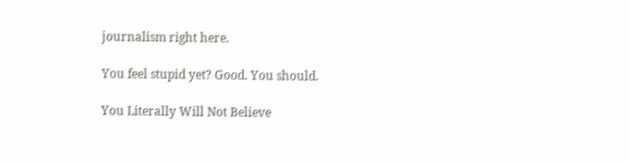journalism right here.

You feel stupid yet? Good. You should.

You Literally Will Not Believe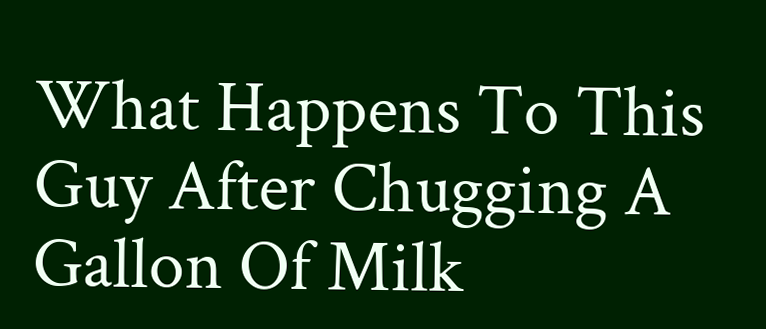What Happens To This Guy After Chugging A Gallon Of Milk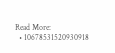Read More:
  • 10678531520930918